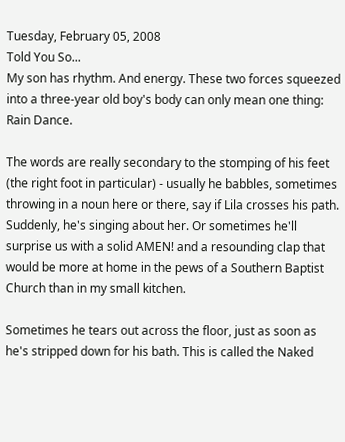Tuesday, February 05, 2008
Told You So...
My son has rhythm. And energy. These two forces squeezed into a three-year old boy's body can only mean one thing: Rain Dance.

The words are really secondary to the stomping of his feet (the right foot in particular) - usually he babbles, sometimes throwing in a noun here or there, say if Lila crosses his path. Suddenly, he's singing about her. Or sometimes he'll surprise us with a solid AMEN! and a resounding clap that would be more at home in the pews of a Southern Baptist Church than in my small kitchen.

Sometimes he tears out across the floor, just as soon as he's stripped down for his bath. This is called the Naked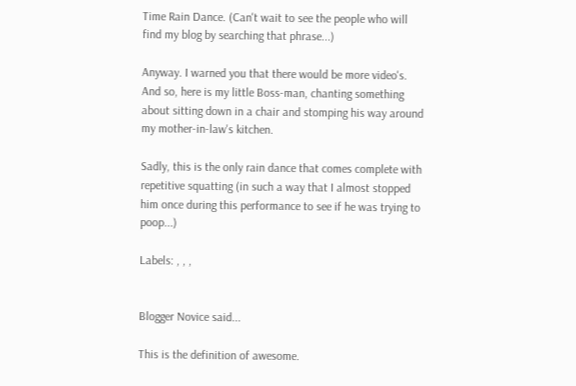Time Rain Dance. (Can't wait to see the people who will find my blog by searching that phrase...)

Anyway. I warned you that there would be more video's. And so, here is my little Boss-man, chanting something about sitting down in a chair and stomping his way around my mother-in-law's kitchen.

Sadly, this is the only rain dance that comes complete with repetitive squatting (in such a way that I almost stopped him once during this performance to see if he was trying to poop...)

Labels: , , ,


Blogger Novice said...

This is the definition of awesome.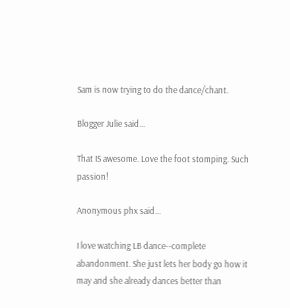Sam is now trying to do the dance/chant.

Blogger Julie said...

That IS awesome. Love the foot stomping. Such passion!

Anonymous phx said...

I love watching LB dance--complete abandonment. She just lets her body go how it may and she already dances better than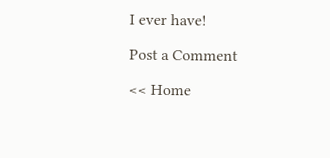I ever have!

Post a Comment

<< Home